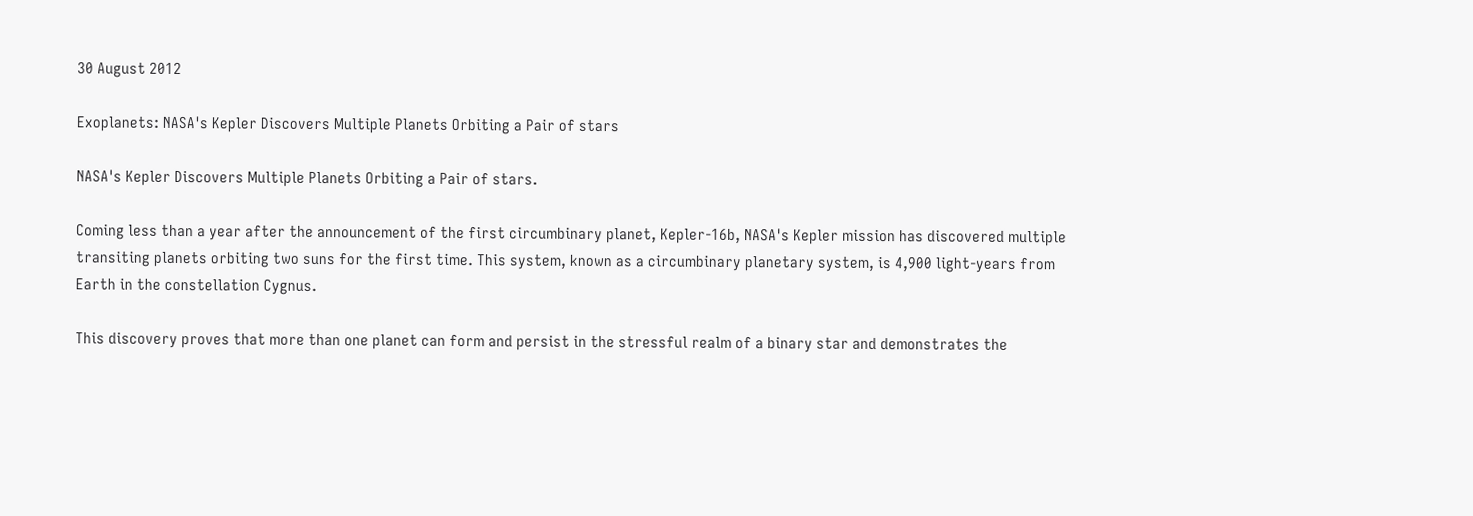30 August 2012

Exoplanets: NASA's Kepler Discovers Multiple Planets Orbiting a Pair of stars

NASA's Kepler Discovers Multiple Planets Orbiting a Pair of stars.

Coming less than a year after the announcement of the first circumbinary planet, Kepler-16b, NASA's Kepler mission has discovered multiple transiting planets orbiting two suns for the first time. This system, known as a circumbinary planetary system, is 4,900 light-years from Earth in the constellation Cygnus.

This discovery proves that more than one planet can form and persist in the stressful realm of a binary star and demonstrates the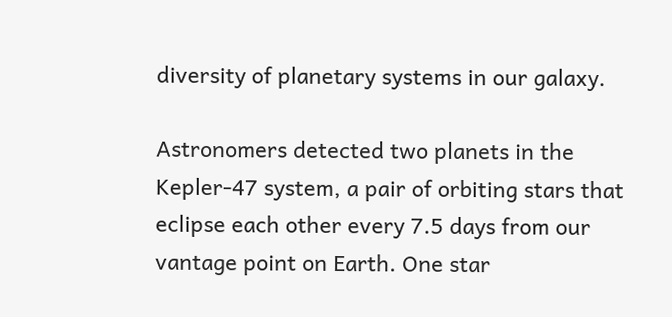diversity of planetary systems in our galaxy.

Astronomers detected two planets in the Kepler-47 system, a pair of orbiting stars that eclipse each other every 7.5 days from our vantage point on Earth. One star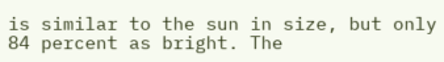is similar to the sun in size, but only 84 percent as bright. The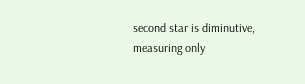second star is diminutive, measuring only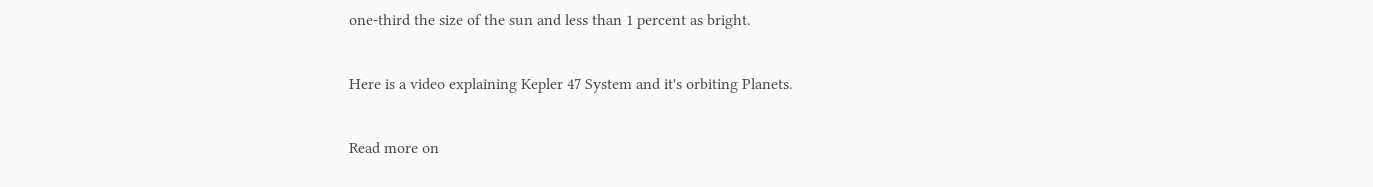one-third the size of the sun and less than 1 percent as bright.

Here is a video explaining Kepler 47 System and it's orbiting Planets.

Read more on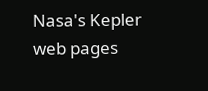Nasa's Kepler web pages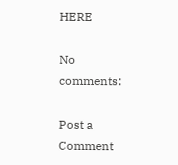HERE

No comments:

Post a Comment